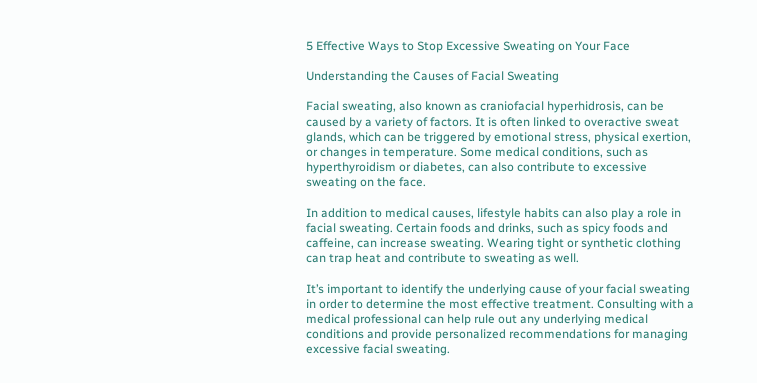5 Effective Ways to Stop Excessive Sweating on Your Face

Understanding the Causes of Facial Sweating

Facial sweating, also known as craniofacial hyperhidrosis, can be caused by a variety of factors. It is often linked to overactive sweat glands, which can be triggered by emotional stress, physical exertion, or changes in temperature. Some medical conditions, such as hyperthyroidism or diabetes, can also contribute to excessive sweating on the face.

In addition to medical causes, lifestyle habits can also play a role in facial sweating. Certain foods and drinks, such as spicy foods and caffeine, can increase sweating. Wearing tight or synthetic clothing can trap heat and contribute to sweating as well.

It’s important to identify the underlying cause of your facial sweating in order to determine the most effective treatment. Consulting with a medical professional can help rule out any underlying medical conditions and provide personalized recommendations for managing excessive facial sweating.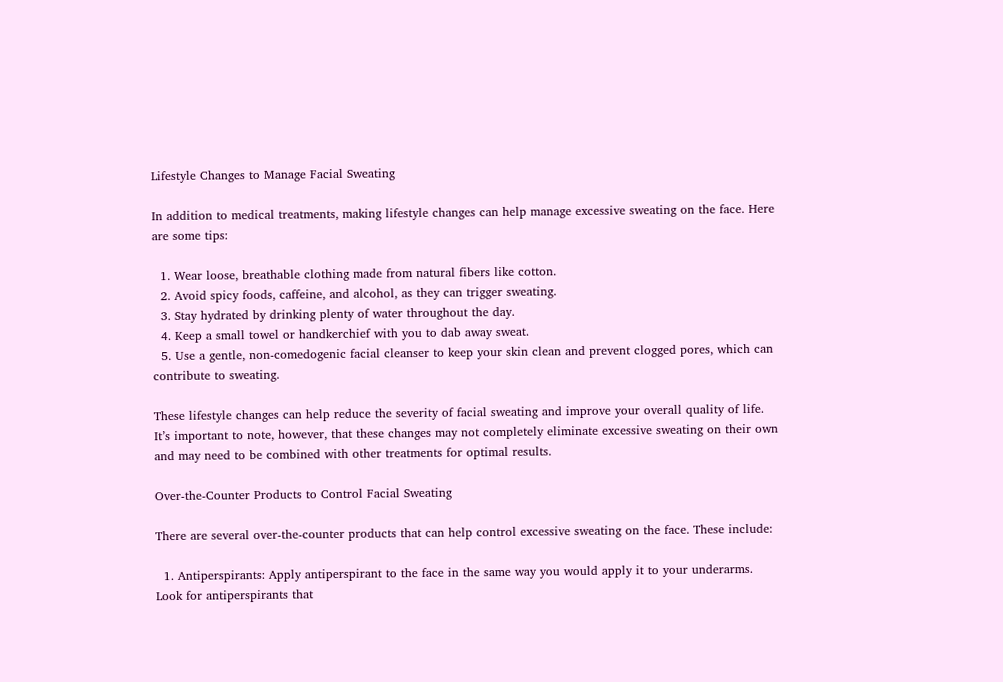Lifestyle Changes to Manage Facial Sweating

In addition to medical treatments, making lifestyle changes can help manage excessive sweating on the face. Here are some tips:

  1. Wear loose, breathable clothing made from natural fibers like cotton.
  2. Avoid spicy foods, caffeine, and alcohol, as they can trigger sweating.
  3. Stay hydrated by drinking plenty of water throughout the day.
  4. Keep a small towel or handkerchief with you to dab away sweat.
  5. Use a gentle, non-comedogenic facial cleanser to keep your skin clean and prevent clogged pores, which can contribute to sweating.

These lifestyle changes can help reduce the severity of facial sweating and improve your overall quality of life. It’s important to note, however, that these changes may not completely eliminate excessive sweating on their own and may need to be combined with other treatments for optimal results.

Over-the-Counter Products to Control Facial Sweating

There are several over-the-counter products that can help control excessive sweating on the face. These include:

  1. Antiperspirants: Apply antiperspirant to the face in the same way you would apply it to your underarms. Look for antiperspirants that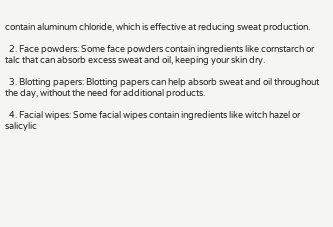contain aluminum chloride, which is effective at reducing sweat production.

  2. Face powders: Some face powders contain ingredients like cornstarch or talc that can absorb excess sweat and oil, keeping your skin dry.

  3. Blotting papers: Blotting papers can help absorb sweat and oil throughout the day, without the need for additional products.

  4. Facial wipes: Some facial wipes contain ingredients like witch hazel or salicylic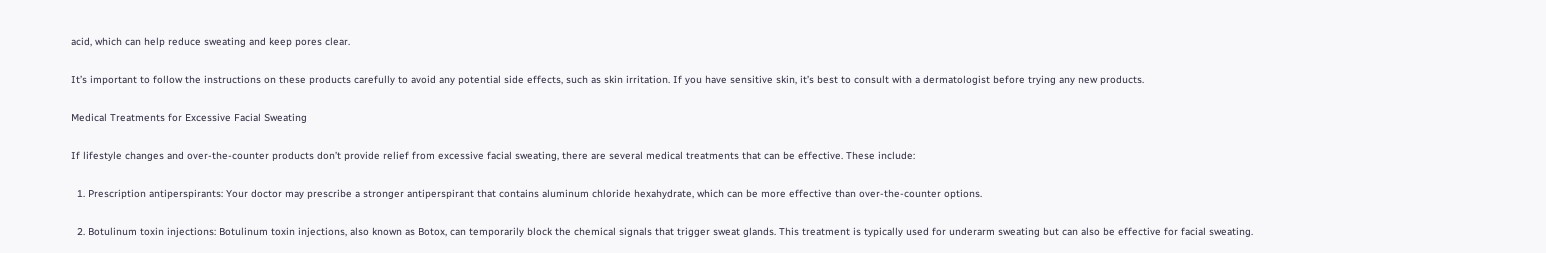acid, which can help reduce sweating and keep pores clear.

It’s important to follow the instructions on these products carefully to avoid any potential side effects, such as skin irritation. If you have sensitive skin, it’s best to consult with a dermatologist before trying any new products.

Medical Treatments for Excessive Facial Sweating

If lifestyle changes and over-the-counter products don’t provide relief from excessive facial sweating, there are several medical treatments that can be effective. These include:

  1. Prescription antiperspirants: Your doctor may prescribe a stronger antiperspirant that contains aluminum chloride hexahydrate, which can be more effective than over-the-counter options.

  2. Botulinum toxin injections: Botulinum toxin injections, also known as Botox, can temporarily block the chemical signals that trigger sweat glands. This treatment is typically used for underarm sweating but can also be effective for facial sweating.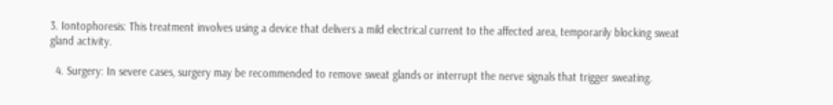3. Iontophoresis: This treatment involves using a device that delivers a mild electrical current to the affected area, temporarily blocking sweat gland activity.

  4. Surgery: In severe cases, surgery may be recommended to remove sweat glands or interrupt the nerve signals that trigger sweating.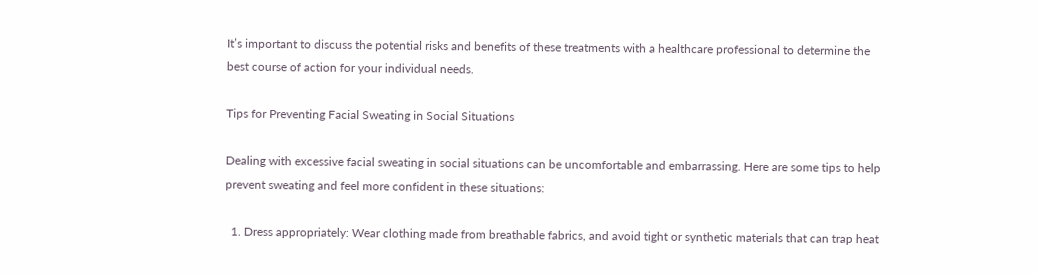It’s important to discuss the potential risks and benefits of these treatments with a healthcare professional to determine the best course of action for your individual needs.

Tips for Preventing Facial Sweating in Social Situations

Dealing with excessive facial sweating in social situations can be uncomfortable and embarrassing. Here are some tips to help prevent sweating and feel more confident in these situations:

  1. Dress appropriately: Wear clothing made from breathable fabrics, and avoid tight or synthetic materials that can trap heat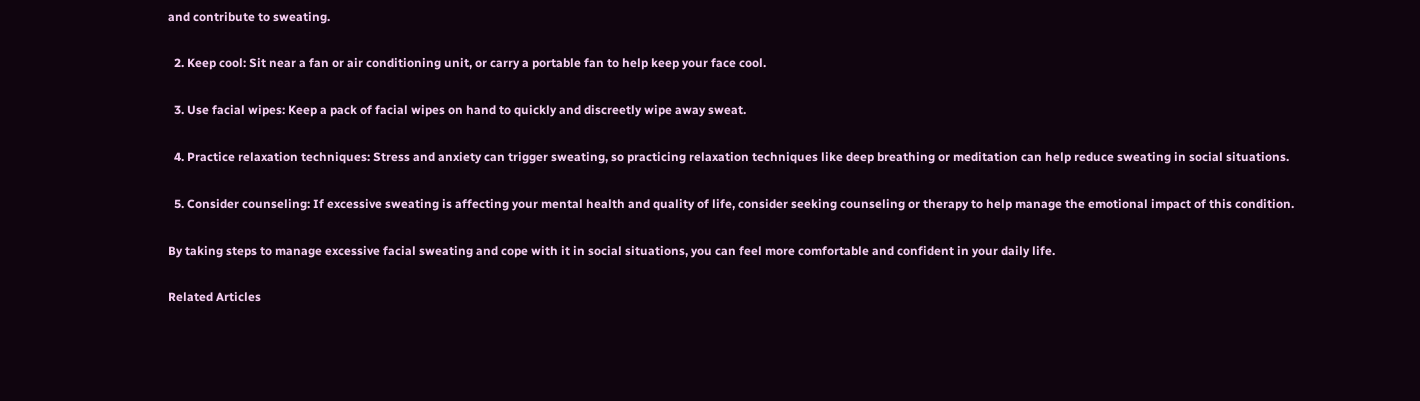and contribute to sweating.

  2. Keep cool: Sit near a fan or air conditioning unit, or carry a portable fan to help keep your face cool.

  3. Use facial wipes: Keep a pack of facial wipes on hand to quickly and discreetly wipe away sweat.

  4. Practice relaxation techniques: Stress and anxiety can trigger sweating, so practicing relaxation techniques like deep breathing or meditation can help reduce sweating in social situations.

  5. Consider counseling: If excessive sweating is affecting your mental health and quality of life, consider seeking counseling or therapy to help manage the emotional impact of this condition.

By taking steps to manage excessive facial sweating and cope with it in social situations, you can feel more comfortable and confident in your daily life.

Related Articles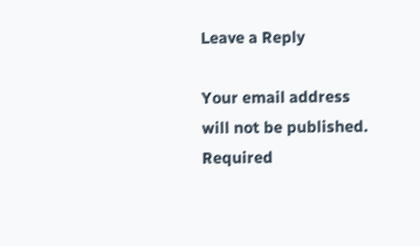Leave a Reply

Your email address will not be published. Required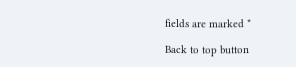fields are marked *

Back to top button